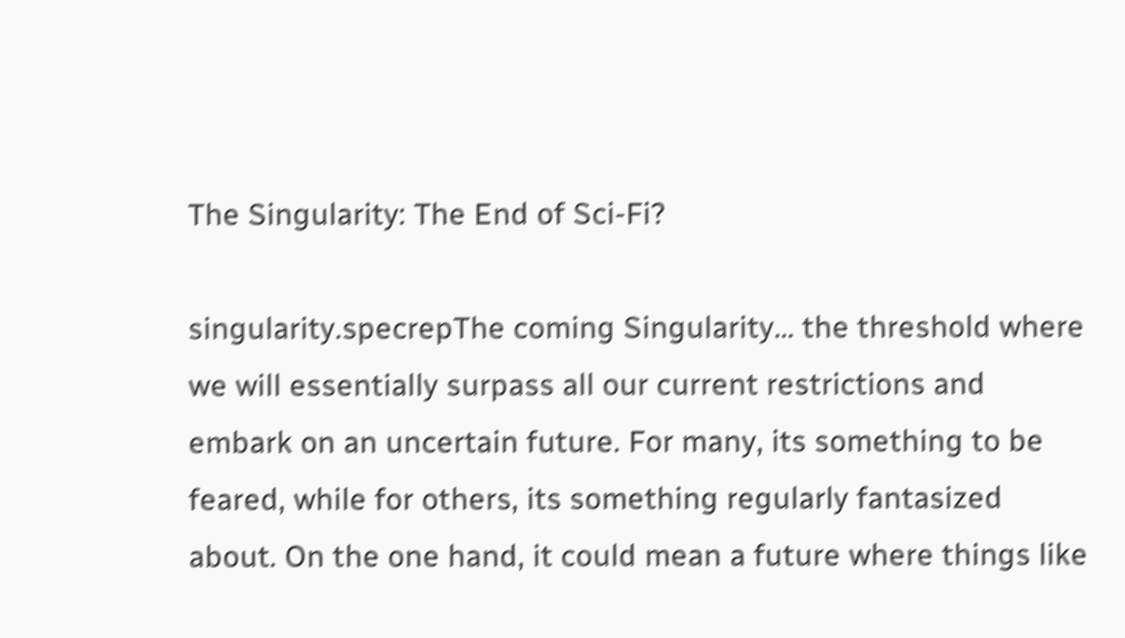The Singularity: The End of Sci-Fi?

singularity.specrepThe coming Singularity… the threshold where we will essentially surpass all our current restrictions and embark on an uncertain future. For many, its something to be feared, while for others, its something regularly fantasized about. On the one hand, it could mean a future where things like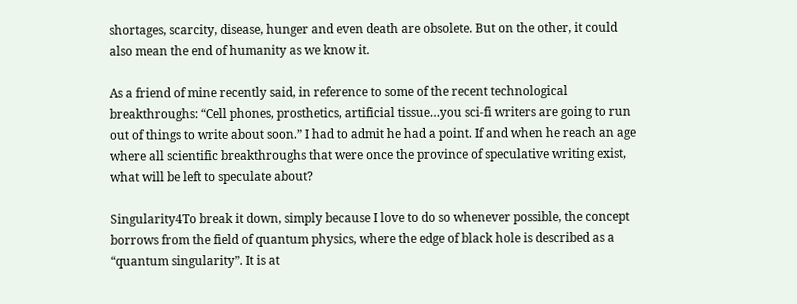shortages, scarcity, disease, hunger and even death are obsolete. But on the other, it could also mean the end of humanity as we know it.

As a friend of mine recently said, in reference to some of the recent technological breakthroughs: “Cell phones, prosthetics, artificial tissue…you sci-fi writers are going to run out of things to write about soon.” I had to admit he had a point. If and when he reach an age where all scientific breakthroughs that were once the province of speculative writing exist, what will be left to speculate about?

Singularity4To break it down, simply because I love to do so whenever possible, the concept borrows from the field of quantum physics, where the edge of black hole is described as a “quantum singularity”. It is at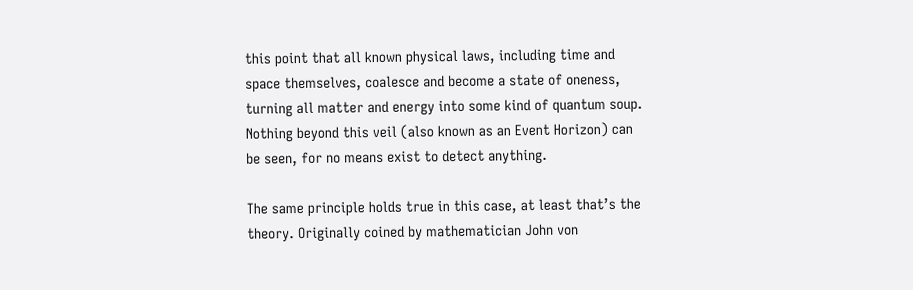this point that all known physical laws, including time and space themselves, coalesce and become a state of oneness, turning all matter and energy into some kind of quantum soup. Nothing beyond this veil (also known as an Event Horizon) can be seen, for no means exist to detect anything.

The same principle holds true in this case, at least that’s the theory. Originally coined by mathematician John von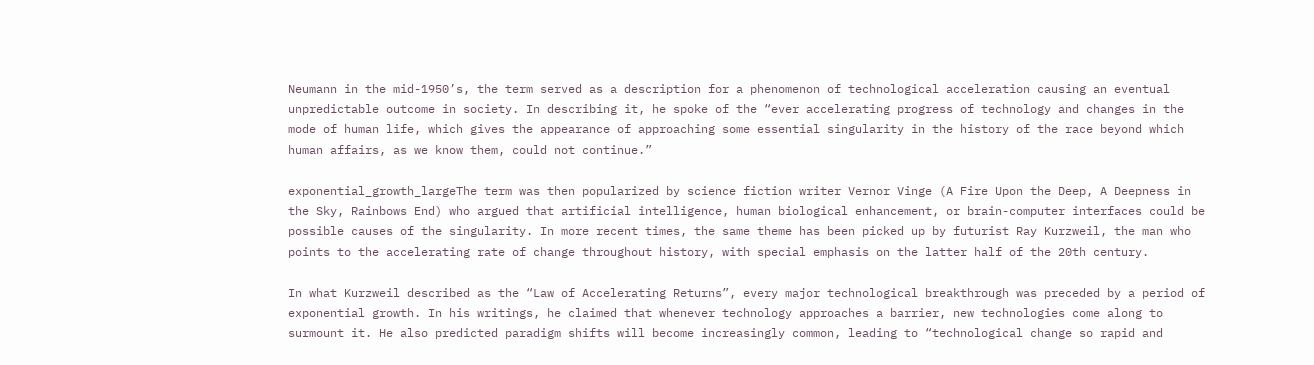Neumann in the mid-1950’s, the term served as a description for a phenomenon of technological acceleration causing an eventual unpredictable outcome in society. In describing it, he spoke of the “ever accelerating progress of technology and changes in the mode of human life, which gives the appearance of approaching some essential singularity in the history of the race beyond which human affairs, as we know them, could not continue.”

exponential_growth_largeThe term was then popularized by science fiction writer Vernor Vinge (A Fire Upon the Deep, A Deepness in the Sky, Rainbows End) who argued that artificial intelligence, human biological enhancement, or brain-computer interfaces could be possible causes of the singularity. In more recent times, the same theme has been picked up by futurist Ray Kurzweil, the man who points to the accelerating rate of change throughout history, with special emphasis on the latter half of the 20th century.

In what Kurzweil described as the “Law of Accelerating Returns”, every major technological breakthrough was preceded by a period of exponential growth. In his writings, he claimed that whenever technology approaches a barrier, new technologies come along to surmount it. He also predicted paradigm shifts will become increasingly common, leading to “technological change so rapid and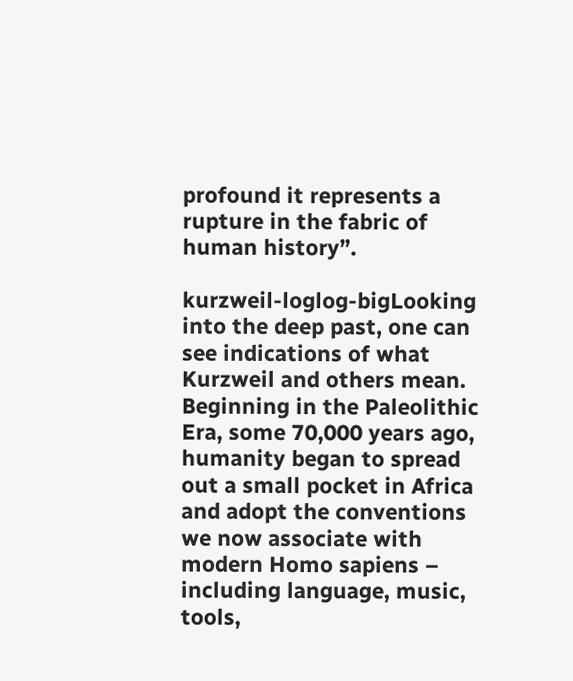profound it represents a rupture in the fabric of human history”.

kurzweil-loglog-bigLooking into the deep past, one can see indications of what Kurzweil and others mean. Beginning in the Paleolithic Era, some 70,000 years ago, humanity began to spread out a small pocket in Africa and adopt the conventions we now associate with modern Homo sapiens – including language, music, tools,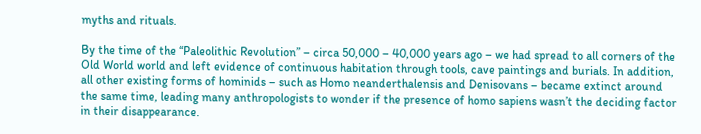myths and rituals.

By the time of the “Paleolithic Revolution” – circa 50,000 – 40,000 years ago – we had spread to all corners of the Old World world and left evidence of continuous habitation through tools, cave paintings and burials. In addition, all other existing forms of hominids – such as Homo neanderthalensis and Denisovans – became extinct around the same time, leading many anthropologists to wonder if the presence of homo sapiens wasn’t the deciding factor in their disappearance.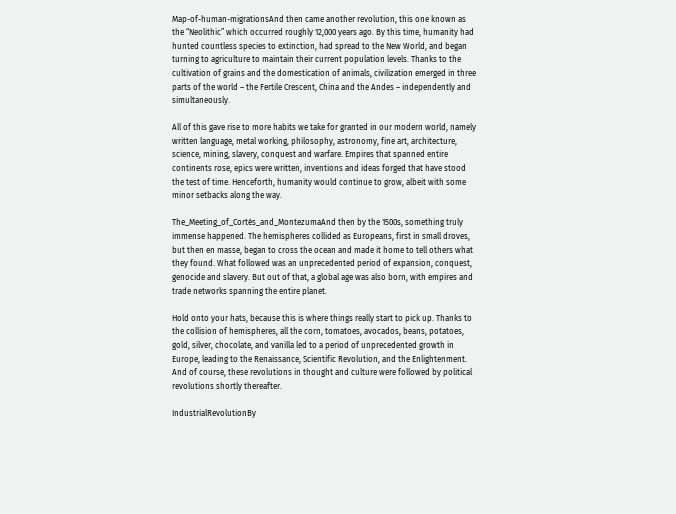Map-of-human-migrationsAnd then came another revolution, this one known as the “Neolithic” which occurred roughly 12,000 years ago. By this time, humanity had hunted countless species to extinction, had spread to the New World, and began turning to agriculture to maintain their current population levels. Thanks to the cultivation of grains and the domestication of animals, civilization emerged in three parts of the world – the Fertile Crescent, China and the Andes – independently and simultaneously.

All of this gave rise to more habits we take for granted in our modern world, namely written language, metal working, philosophy, astronomy, fine art, architecture, science, mining, slavery, conquest and warfare. Empires that spanned entire continents rose, epics were written, inventions and ideas forged that have stood the test of time. Henceforth, humanity would continue to grow, albeit with some minor setbacks along the way.

The_Meeting_of_Cortés_and_MontezumaAnd then by the 1500s, something truly immense happened. The hemispheres collided as Europeans, first in small droves, but then en masse, began to cross the ocean and made it home to tell others what they found. What followed was an unprecedented period of expansion, conquest, genocide and slavery. But out of that, a global age was also born, with empires and trade networks spanning the entire planet.

Hold onto your hats, because this is where things really start to pick up. Thanks to the collision of hemispheres, all the corn, tomatoes, avocados, beans, potatoes, gold, silver, chocolate, and vanilla led to a period of unprecedented growth in Europe, leading to the Renaissance, Scientific Revolution, and the Enlightenment. And of course, these revolutions in thought and culture were followed by political revolutions shortly thereafter.

IndustrialRevolutionBy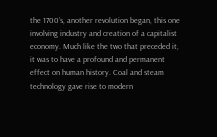the 1700’s, another revolution began, this one involving industry and creation of a capitalist economy. Much like the two that preceded it, it was to have a profound and permanent effect on human history. Coal and steam technology gave rise to modern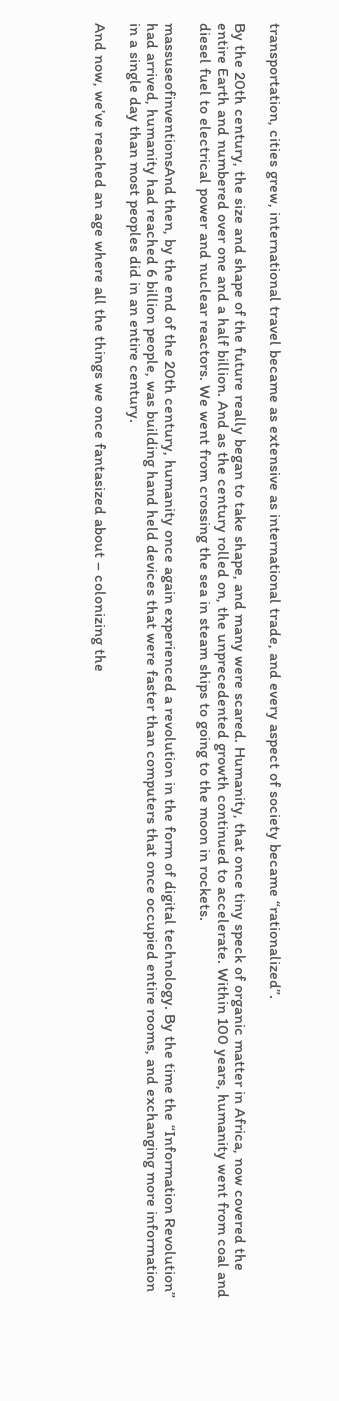transportation, cities grew, international travel became as extensive as international trade, and every aspect of society became “rationalized”.

By the 20th century, the size and shape of the future really began to take shape, and many were scared. Humanity, that once tiny speck of organic matter in Africa, now covered the entire Earth and numbered over one and a half billion. And as the century rolled on, the unprecedented growth continued to accelerate. Within 100 years, humanity went from coal and diesel fuel to electrical power and nuclear reactors. We went from crossing the sea in steam ships to going to the moon in rockets.

massuseofinventionsAnd then, by the end of the 20th century, humanity once again experienced a revolution in the form of digital technology. By the time the “Information Revolution” had arrived, humanity had reached 6 billion people, was building hand held devices that were faster than computers that once occupied entire rooms, and exchanging more information in a single day than most peoples did in an entire century.

And now, we’ve reached an age where all the things we once fantasized about – colonizing the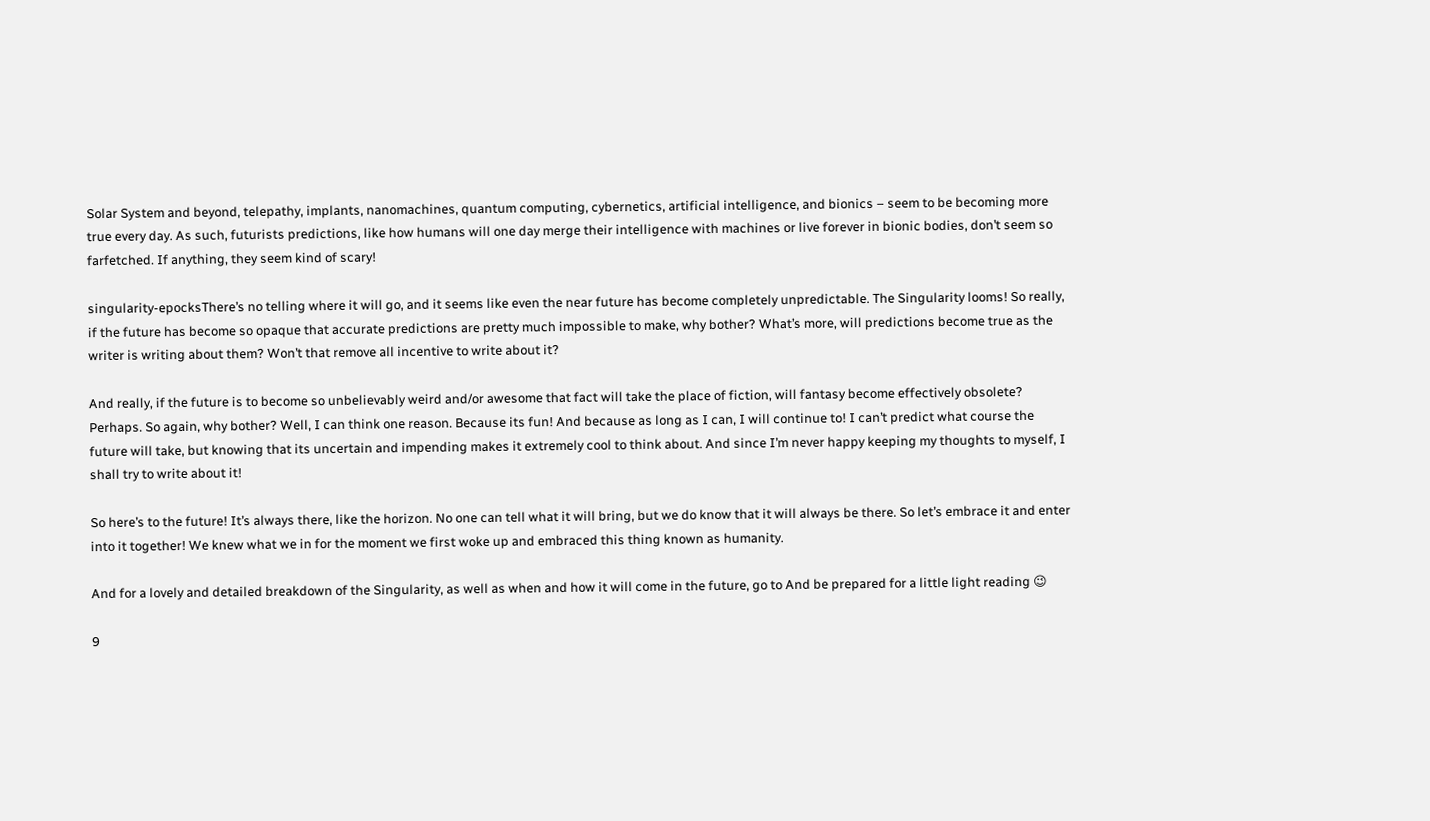Solar System and beyond, telepathy, implants, nanomachines, quantum computing, cybernetics, artificial intelligence, and bionics – seem to be becoming more true every day. As such, futurists predictions, like how humans will one day merge their intelligence with machines or live forever in bionic bodies, don’t seem so farfetched. If anything, they seem kind of scary!

singularity-epocksThere’s no telling where it will go, and it seems like even the near future has become completely unpredictable. The Singularity looms! So really, if the future has become so opaque that accurate predictions are pretty much impossible to make, why bother? What’s more, will predictions become true as the writer is writing about them? Won’t that remove all incentive to write about it?

And really, if the future is to become so unbelievably weird and/or awesome that fact will take the place of fiction, will fantasy become effectively obsolete? Perhaps. So again, why bother? Well, I can think one reason. Because its fun! And because as long as I can, I will continue to! I can’t predict what course the future will take, but knowing that its uncertain and impending makes it extremely cool to think about. And since I’m never happy keeping my thoughts to myself, I shall try to write about it!

So here’s to the future! It’s always there, like the horizon. No one can tell what it will bring, but we do know that it will always be there. So let’s embrace it and enter into it together! We knew what we in for the moment we first woke up and embraced this thing known as humanity.

And for a lovely and detailed breakdown of the Singularity, as well as when and how it will come in the future, go to And be prepared for a little light reading 😉

9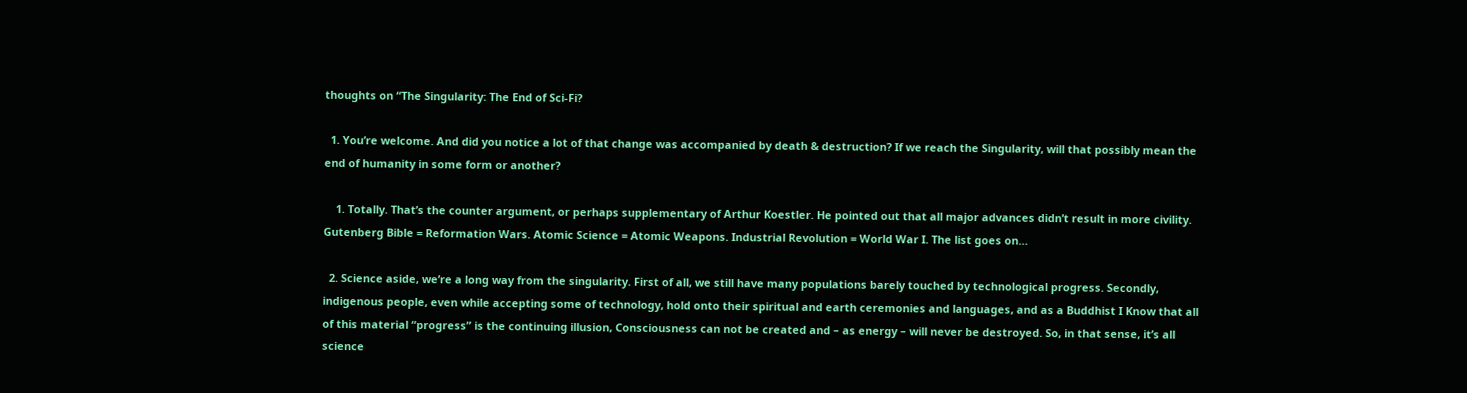thoughts on “The Singularity: The End of Sci-Fi?

  1. You’re welcome. And did you notice a lot of that change was accompanied by death & destruction? If we reach the Singularity, will that possibly mean the end of humanity in some form or another?

    1. Totally. That’s the counter argument, or perhaps supplementary of Arthur Koestler. He pointed out that all major advances didn’t result in more civility. Gutenberg Bible = Reformation Wars. Atomic Science = Atomic Weapons. Industrial Revolution = World War I. The list goes on…

  2. Science aside, we’re a long way from the singularity. First of all, we still have many populations barely touched by technological progress. Secondly, indigenous people, even while accepting some of technology, hold onto their spiritual and earth ceremonies and languages, and as a Buddhist I Know that all of this material “progress” is the continuing illusion, Consciousness can not be created and – as energy – will never be destroyed. So, in that sense, it’s all science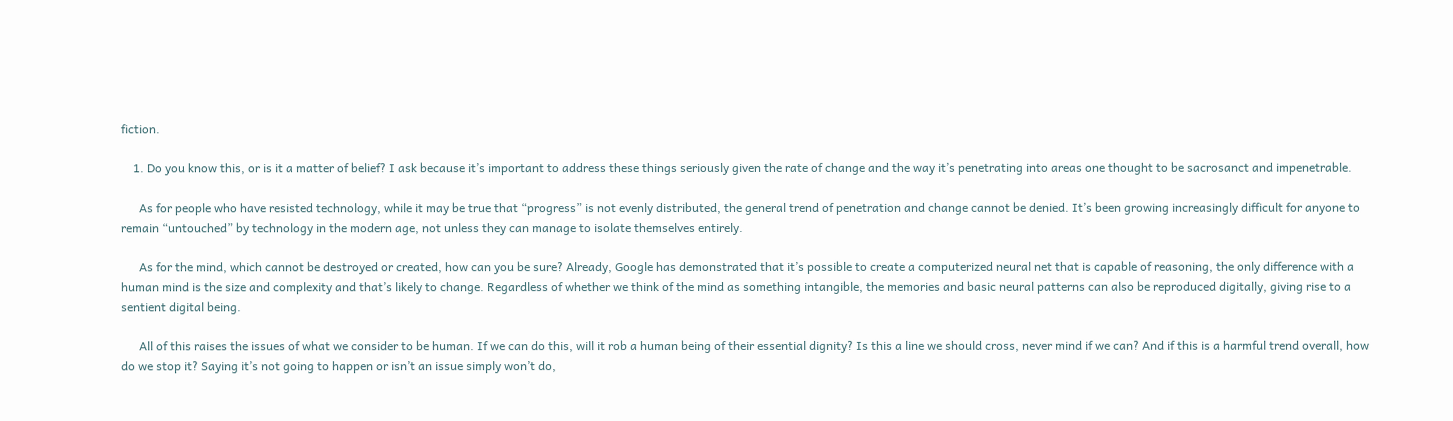fiction.

    1. Do you know this, or is it a matter of belief? I ask because it’s important to address these things seriously given the rate of change and the way it’s penetrating into areas one thought to be sacrosanct and impenetrable.

      As for people who have resisted technology, while it may be true that “progress” is not evenly distributed, the general trend of penetration and change cannot be denied. It’s been growing increasingly difficult for anyone to remain “untouched” by technology in the modern age, not unless they can manage to isolate themselves entirely.

      As for the mind, which cannot be destroyed or created, how can you be sure? Already, Google has demonstrated that it’s possible to create a computerized neural net that is capable of reasoning, the only difference with a human mind is the size and complexity and that’s likely to change. Regardless of whether we think of the mind as something intangible, the memories and basic neural patterns can also be reproduced digitally, giving rise to a sentient digital being.

      All of this raises the issues of what we consider to be human. If we can do this, will it rob a human being of their essential dignity? Is this a line we should cross, never mind if we can? And if this is a harmful trend overall, how do we stop it? Saying it’s not going to happen or isn’t an issue simply won’t do,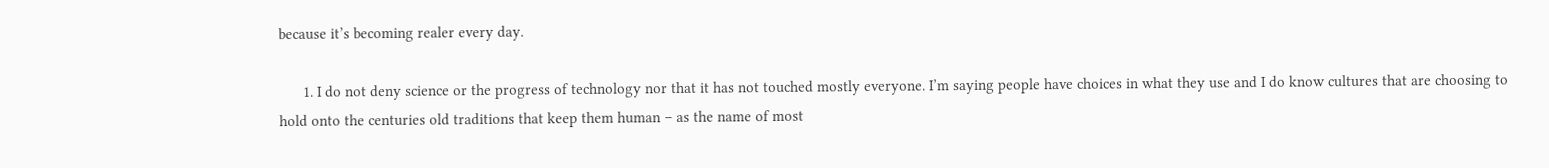because it’s becoming realer every day.

      1. I do not deny science or the progress of technology nor that it has not touched mostly everyone. I’m saying people have choices in what they use and I do know cultures that are choosing to hold onto the centuries old traditions that keep them human – as the name of most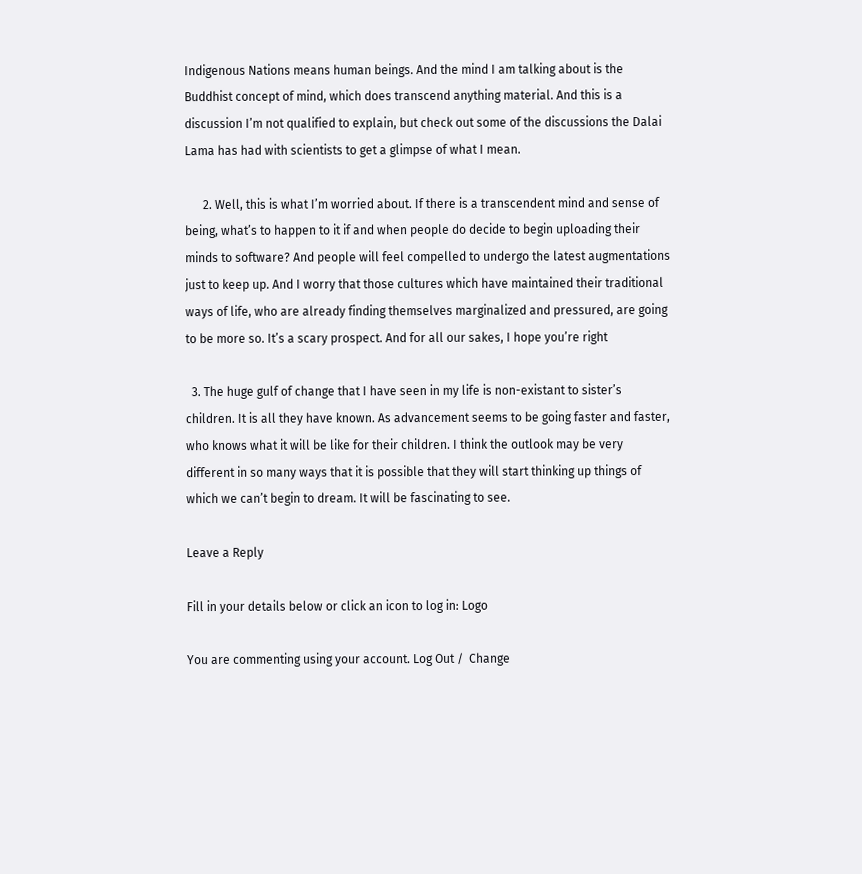Indigenous Nations means human beings. And the mind I am talking about is the Buddhist concept of mind, which does transcend anything material. And this is a discussion I’m not qualified to explain, but check out some of the discussions the Dalai Lama has had with scientists to get a glimpse of what I mean.

      2. Well, this is what I’m worried about. If there is a transcendent mind and sense of being, what’s to happen to it if and when people do decide to begin uploading their minds to software? And people will feel compelled to undergo the latest augmentations just to keep up. And I worry that those cultures which have maintained their traditional ways of life, who are already finding themselves marginalized and pressured, are going to be more so. It’s a scary prospect. And for all our sakes, I hope you’re right

  3. The huge gulf of change that I have seen in my life is non-existant to sister’s children. It is all they have known. As advancement seems to be going faster and faster, who knows what it will be like for their children. I think the outlook may be very different in so many ways that it is possible that they will start thinking up things of which we can’t begin to dream. It will be fascinating to see.

Leave a Reply

Fill in your details below or click an icon to log in: Logo

You are commenting using your account. Log Out /  Change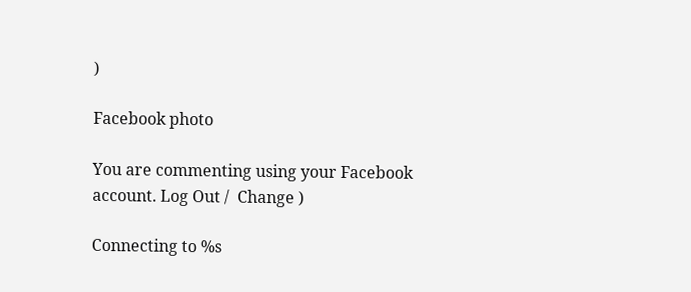)

Facebook photo

You are commenting using your Facebook account. Log Out /  Change )

Connecting to %s